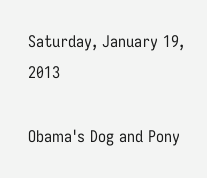Saturday, January 19, 2013

Obama's Dog and Pony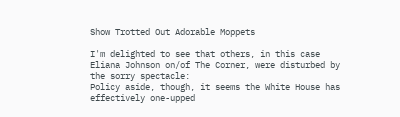Show Trotted Out Adorable Moppets

I'm delighted to see that others, in this case Eliana Johnson on/of The Corner, were disturbed by the sorry spectacle:
Policy aside, though, it seems the White House has effectively one-upped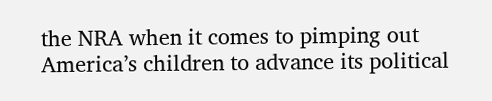the NRA when it comes to pimping out America’s children to advance its political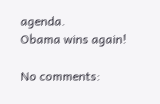agenda.
Obama wins again!

No comments: